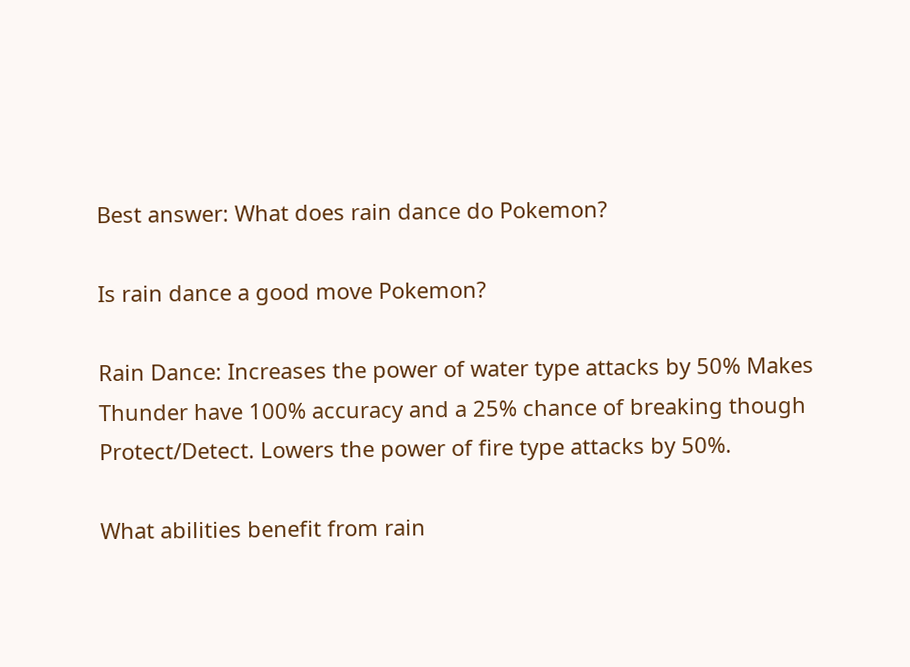Best answer: What does rain dance do Pokemon?

Is rain dance a good move Pokemon?

Rain Dance: Increases the power of water type attacks by 50% Makes Thunder have 100% accuracy and a 25% chance of breaking though Protect/Detect. Lowers the power of fire type attacks by 50%.

What abilities benefit from rain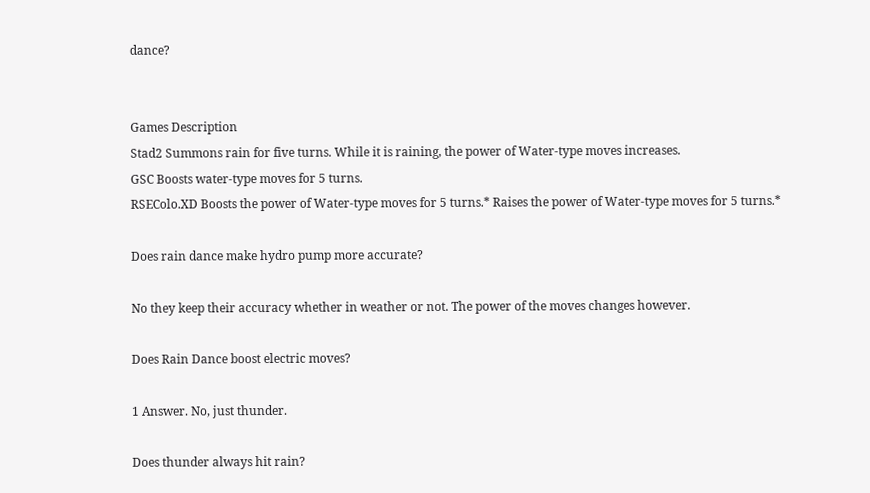dance?


Games Description
Stad2 Summons rain for five turns. While it is raining, the power of Water-type moves increases.
GSC Boosts water-type moves for 5 turns.
RSEColo.XD Boosts the power of Water-type moves for 5 turns.* Raises the power of Water-type moves for 5 turns.*

Does rain dance make hydro pump more accurate?

No they keep their accuracy whether in weather or not. The power of the moves changes however.

Does Rain Dance boost electric moves?

1 Answer. No, just thunder.

Does thunder always hit rain?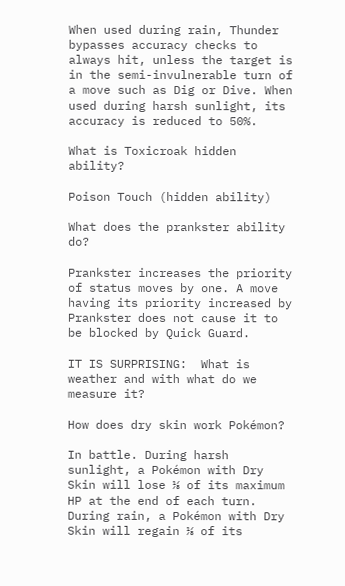When used during rain, Thunder bypasses accuracy checks to always hit, unless the target is in the semi-invulnerable turn of a move such as Dig or Dive. When used during harsh sunlight, its accuracy is reduced to 50%.

What is Toxicroak hidden ability?

Poison Touch (hidden ability)

What does the prankster ability do?

Prankster increases the priority of status moves by one. A move having its priority increased by Prankster does not cause it to be blocked by Quick Guard.

IT IS SURPRISING:  What is weather and with what do we measure it?

How does dry skin work Pokémon?

In battle. During harsh sunlight, a Pokémon with Dry Skin will lose ⅛ of its maximum HP at the end of each turn. During rain, a Pokémon with Dry Skin will regain ⅛ of its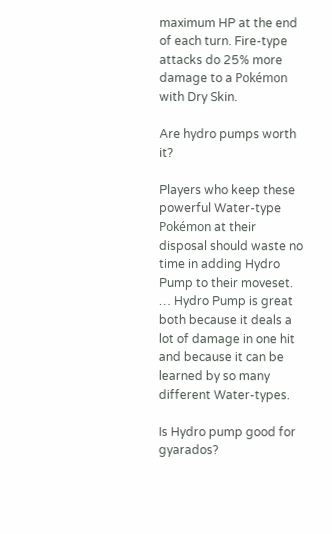maximum HP at the end of each turn. Fire-type attacks do 25% more damage to a Pokémon with Dry Skin.

Are hydro pumps worth it?

Players who keep these powerful Water-type Pokémon at their disposal should waste no time in adding Hydro Pump to their moveset. … Hydro Pump is great both because it deals a lot of damage in one hit and because it can be learned by so many different Water-types.

Is Hydro pump good for gyarados?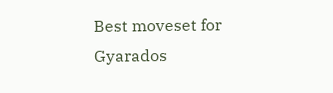Best moveset for Gyarados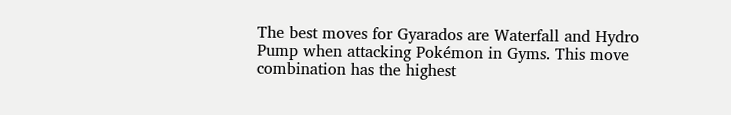The best moves for Gyarados are Waterfall and Hydro Pump when attacking Pokémon in Gyms. This move combination has the highest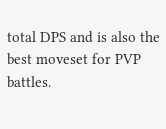total DPS and is also the best moveset for PVP battles.